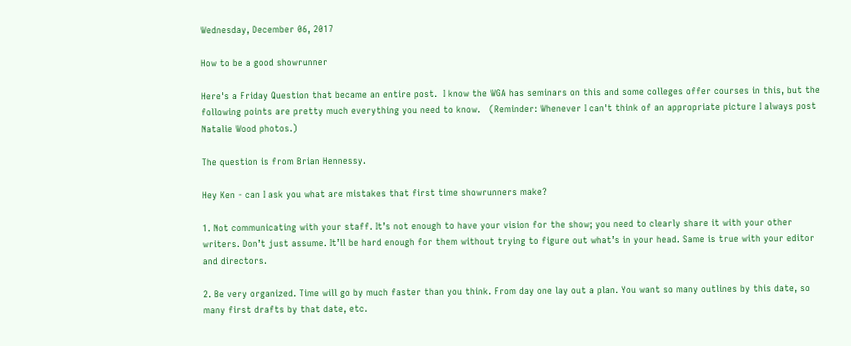Wednesday, December 06, 2017

How to be a good showrunner

Here's a Friday Question that became an entire post.  I know the WGA has seminars on this and some colleges offer courses in this, but the following points are pretty much everything you need to know.   (Reminder: Whenever I can't think of an appropriate picture I always post Natalie Wood photos.)

The question is from Brian Hennessy.

Hey Ken - can I ask you what are mistakes that first time showrunners make?

1. Not communicating with your staff. It’s not enough to have your vision for the show; you need to clearly share it with your other writers. Don’t just assume. It’ll be hard enough for them without trying to figure out what’s in your head. Same is true with your editor and directors.

2. Be very organized. Time will go by much faster than you think. From day one lay out a plan. You want so many outlines by this date, so many first drafts by that date, etc.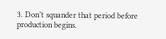3. Don’t squander that period before production begins.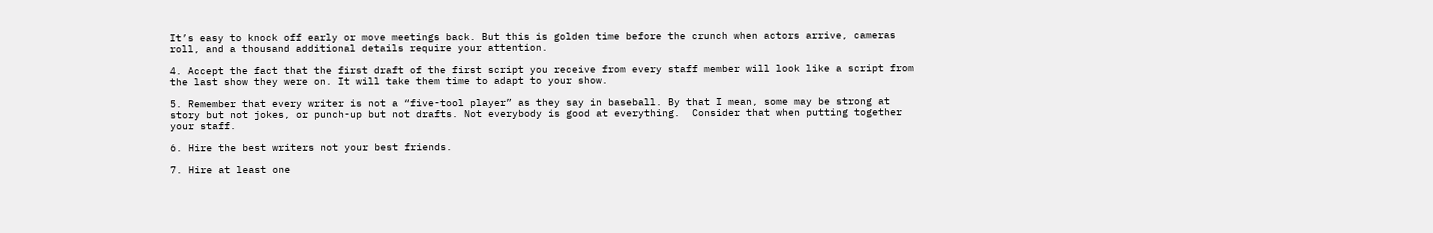It’s easy to knock off early or move meetings back. But this is golden time before the crunch when actors arrive, cameras roll, and a thousand additional details require your attention.

4. Accept the fact that the first draft of the first script you receive from every staff member will look like a script from the last show they were on. It will take them time to adapt to your show.

5. Remember that every writer is not a “five-tool player” as they say in baseball. By that I mean, some may be strong at story but not jokes, or punch-up but not drafts. Not everybody is good at everything.  Consider that when putting together your staff.

6. Hire the best writers not your best friends.

7. Hire at least one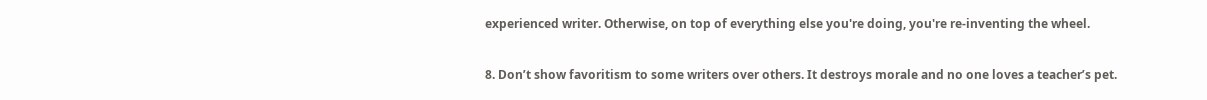experienced writer. Otherwise, on top of everything else you're doing, you're re-inventing the wheel.

8. Don’t show favoritism to some writers over others. It destroys morale and no one loves a teacher’s pet.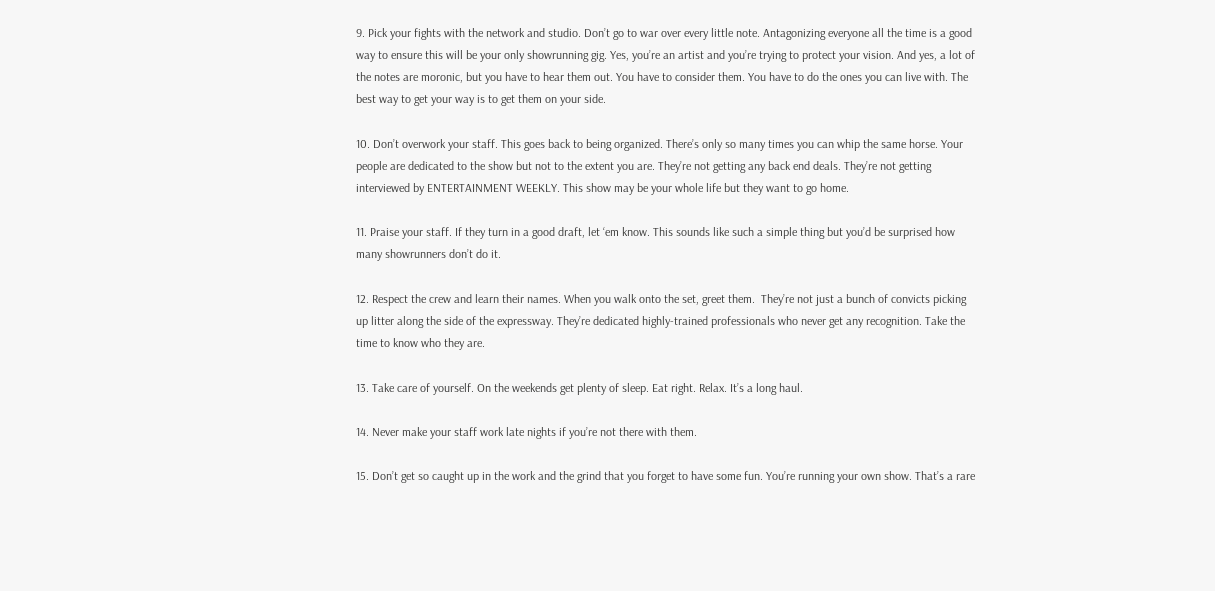9. Pick your fights with the network and studio. Don’t go to war over every little note. Antagonizing everyone all the time is a good way to ensure this will be your only showrunning gig. Yes, you’re an artist and you’re trying to protect your vision. And yes, a lot of the notes are moronic, but you have to hear them out. You have to consider them. You have to do the ones you can live with. The best way to get your way is to get them on your side.

10. Don’t overwork your staff. This goes back to being organized. There’s only so many times you can whip the same horse. Your people are dedicated to the show but not to the extent you are. They’re not getting any back end deals. They’re not getting interviewed by ENTERTAINMENT WEEKLY. This show may be your whole life but they want to go home.

11. Praise your staff. If they turn in a good draft, let ‘em know. This sounds like such a simple thing but you’d be surprised how many showrunners don’t do it.

12. Respect the crew and learn their names. When you walk onto the set, greet them.  They’re not just a bunch of convicts picking up litter along the side of the expressway. They’re dedicated highly-trained professionals who never get any recognition. Take the time to know who they are.

13. Take care of yourself. On the weekends get plenty of sleep. Eat right. Relax. It’s a long haul.

14. Never make your staff work late nights if you’re not there with them.

15. Don’t get so caught up in the work and the grind that you forget to have some fun. You’re running your own show. That’s a rare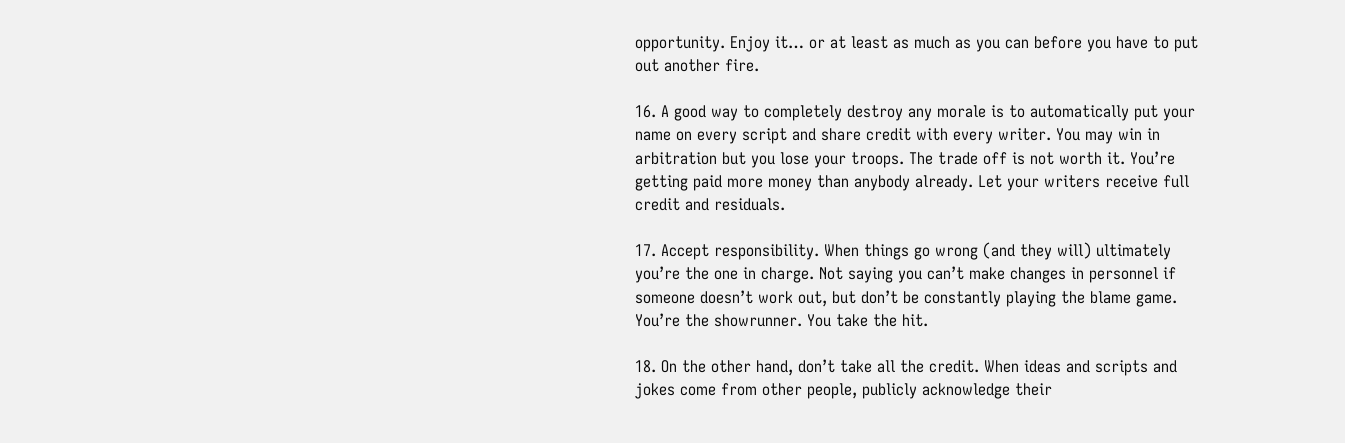opportunity. Enjoy it… or at least as much as you can before you have to put out another fire.

16. A good way to completely destroy any morale is to automatically put your name on every script and share credit with every writer. You may win in arbitration but you lose your troops. The trade off is not worth it. You’re getting paid more money than anybody already. Let your writers receive full credit and residuals.

17. Accept responsibility. When things go wrong (and they will) ultimately you’re the one in charge. Not saying you can’t make changes in personnel if someone doesn’t work out, but don’t be constantly playing the blame game. You’re the showrunner. You take the hit.

18. On the other hand, don’t take all the credit. When ideas and scripts and jokes come from other people, publicly acknowledge their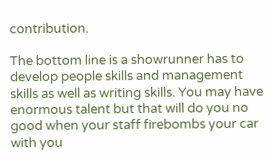contribution.

The bottom line is a showrunner has to develop people skills and management skills as well as writing skills. You may have enormous talent but that will do you no good when your staff firebombs your car with you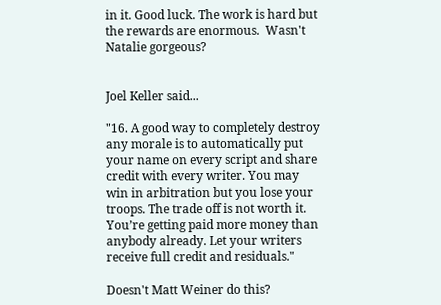in it. Good luck. The work is hard but the rewards are enormous.  Wasn't Natalie gorgeous?


Joel Keller said...

"16. A good way to completely destroy any morale is to automatically put your name on every script and share credit with every writer. You may win in arbitration but you lose your troops. The trade off is not worth it. You’re getting paid more money than anybody already. Let your writers receive full credit and residuals."

Doesn't Matt Weiner do this?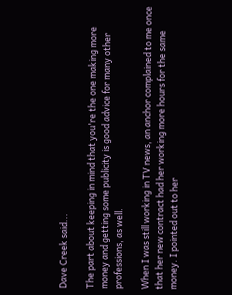Dave Creek said...

The part about keeping in mind that you're the one making more money and getting some publicity is good advice for many other professions, as well.

When I was still working in TV news, an anchor complained to me once that her new contract had her working more hours for the same money. I pointed out to her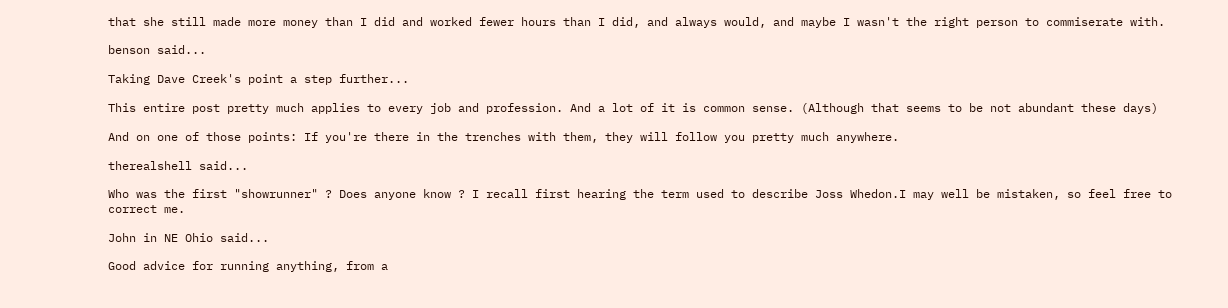that she still made more money than I did and worked fewer hours than I did, and always would, and maybe I wasn't the right person to commiserate with.

benson said...

Taking Dave Creek's point a step further...

This entire post pretty much applies to every job and profession. And a lot of it is common sense. (Although that seems to be not abundant these days)

And on one of those points: If you're there in the trenches with them, they will follow you pretty much anywhere.

therealshell said...

Who was the first "showrunner" ? Does anyone know ? I recall first hearing the term used to describe Joss Whedon.I may well be mistaken, so feel free to correct me.

John in NE Ohio said...

Good advice for running anything, from a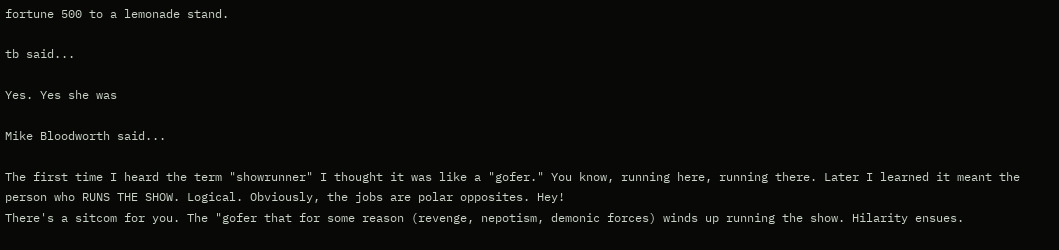fortune 500 to a lemonade stand.

tb said...

Yes. Yes she was

Mike Bloodworth said...

The first time I heard the term "showrunner" I thought it was like a "gofer." You know, running here, running there. Later I learned it meant the person who RUNS THE SHOW. Logical. Obviously, the jobs are polar opposites. Hey!
There's a sitcom for you. The "gofer that for some reason (revenge, nepotism, demonic forces) winds up running the show. Hilarity ensues.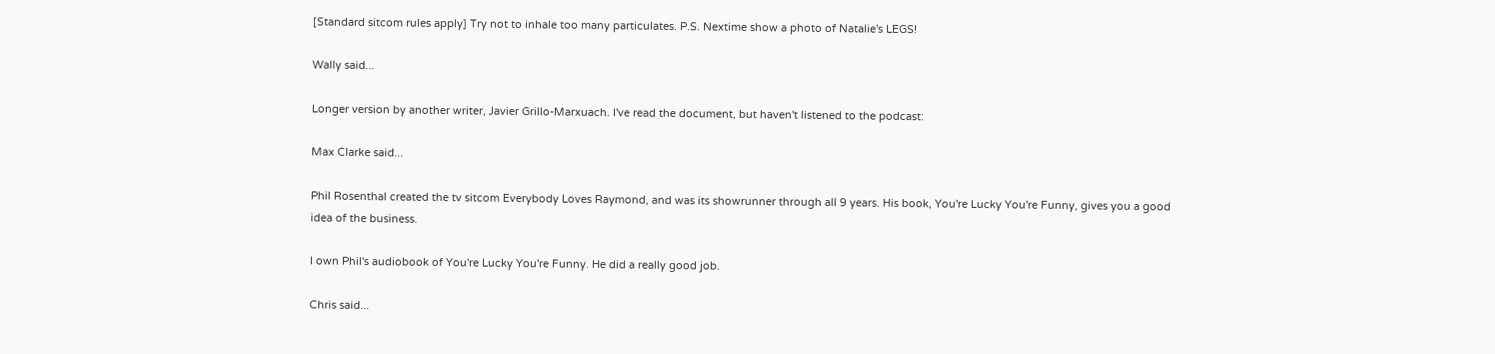[Standard sitcom rules apply] Try not to inhale too many particulates. P.S. Nextime show a photo of Natalie's LEGS!

Wally said...

Longer version by another writer, Javier Grillo-Marxuach. I've read the document, but haven't listened to the podcast:

Max Clarke said...

Phil Rosenthal created the tv sitcom Everybody Loves Raymond, and was its showrunner through all 9 years. His book, You're Lucky You're Funny, gives you a good idea of the business.

I own Phil's audiobook of You're Lucky You're Funny. He did a really good job.

Chris said...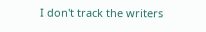I don't track the writers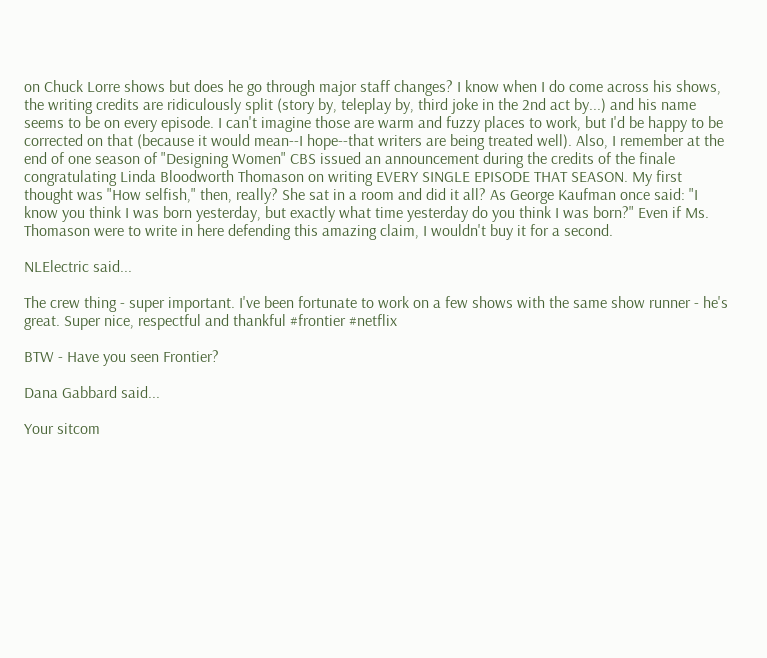on Chuck Lorre shows but does he go through major staff changes? I know when I do come across his shows, the writing credits are ridiculously split (story by, teleplay by, third joke in the 2nd act by...) and his name seems to be on every episode. I can't imagine those are warm and fuzzy places to work, but I'd be happy to be corrected on that (because it would mean--I hope--that writers are being treated well). Also, I remember at the end of one season of "Designing Women" CBS issued an announcement during the credits of the finale congratulating Linda Bloodworth Thomason on writing EVERY SINGLE EPISODE THAT SEASON. My first thought was "How selfish," then, really? She sat in a room and did it all? As George Kaufman once said: "I know you think I was born yesterday, but exactly what time yesterday do you think I was born?" Even if Ms. Thomason were to write in here defending this amazing claim, I wouldn't buy it for a second.

NLElectric said...

The crew thing - super important. I've been fortunate to work on a few shows with the same show runner - he's great. Super nice, respectful and thankful #frontier #netflix

BTW - Have you seen Frontier?

Dana Gabbard said...

Your sitcom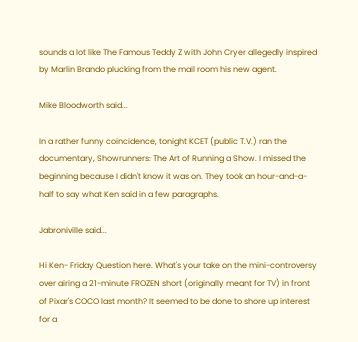sounds a lot like The Famous Teddy Z with John Cryer allegedly inspired by Marlin Brando plucking from the mail room his new agent.

Mike Bloodworth said...

In a rather funny coincidence, tonight KCET (public T.V.) ran the documentary, Showrunners: The Art of Running a Show. I missed the beginning because I didn't know it was on. They took an hour-and-a-half to say what Ken said in a few paragraphs.

Jabroniville said...

Hi Ken- Friday Question here. What's your take on the mini-controversy over airing a 21-minute FROZEN short (originally meant for TV) in front of Pixar's COCO last month? It seemed to be done to shore up interest for a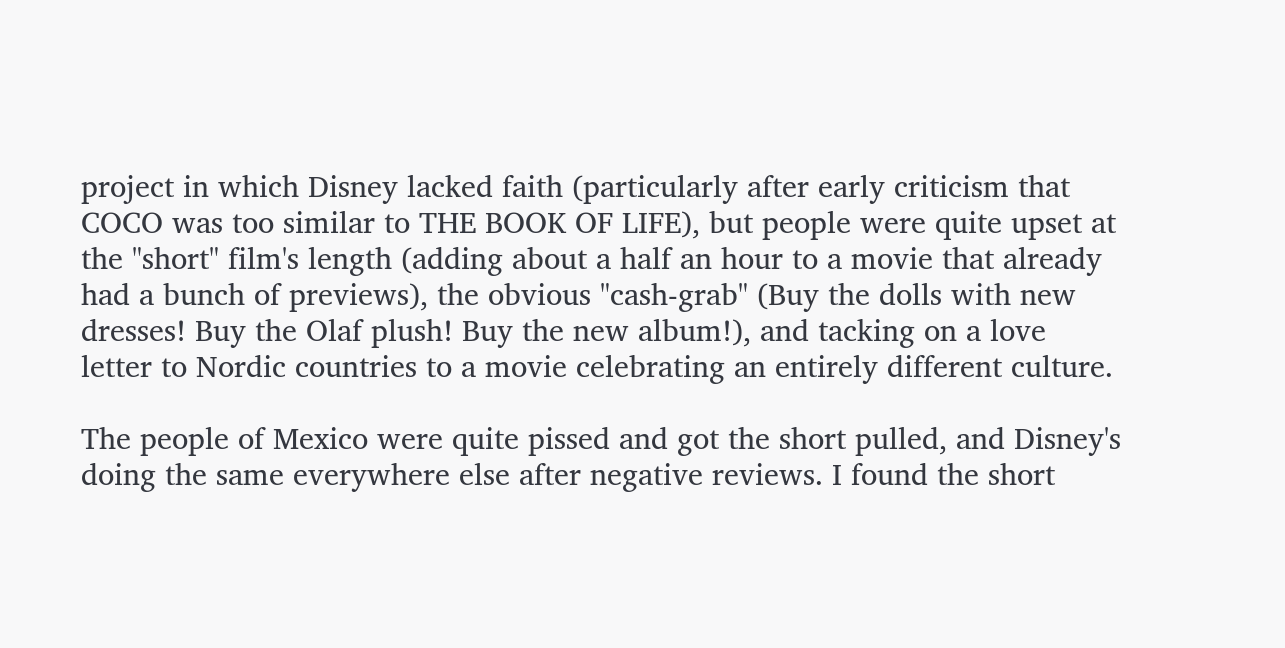project in which Disney lacked faith (particularly after early criticism that COCO was too similar to THE BOOK OF LIFE), but people were quite upset at the "short" film's length (adding about a half an hour to a movie that already had a bunch of previews), the obvious "cash-grab" (Buy the dolls with new dresses! Buy the Olaf plush! Buy the new album!), and tacking on a love letter to Nordic countries to a movie celebrating an entirely different culture.

The people of Mexico were quite pissed and got the short pulled, and Disney's doing the same everywhere else after negative reviews. I found the short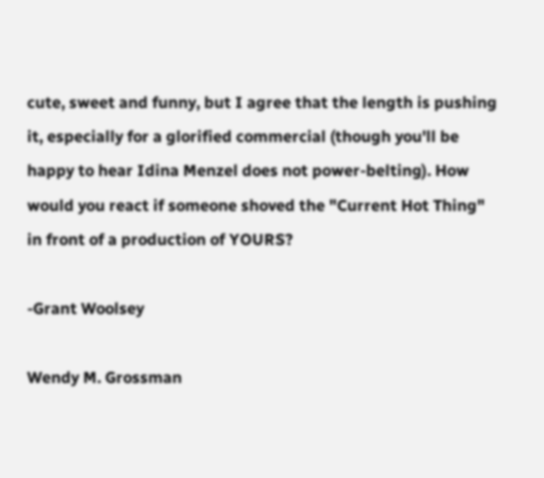cute, sweet and funny, but I agree that the length is pushing it, especially for a glorified commercial (though you'll be happy to hear Idina Menzel does not power-belting). How would you react if someone shoved the "Current Hot Thing" in front of a production of YOURS?

-Grant Woolsey

Wendy M. Grossman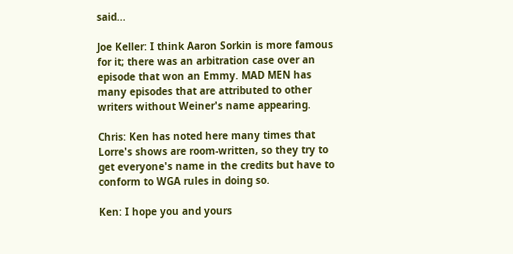said...

Joe Keller: I think Aaron Sorkin is more famous for it; there was an arbitration case over an episode that won an Emmy. MAD MEN has many episodes that are attributed to other writers without Weiner's name appearing.

Chris: Ken has noted here many times that Lorre's shows are room-written, so they try to get everyone's name in the credits but have to conform to WGA rules in doing so.

Ken: I hope you and yours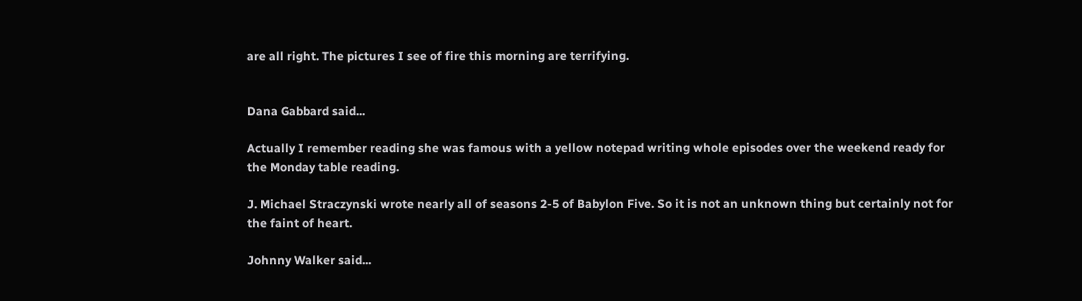are all right. The pictures I see of fire this morning are terrifying.


Dana Gabbard said...

Actually I remember reading she was famous with a yellow notepad writing whole episodes over the weekend ready for the Monday table reading.

J. Michael Straczynski wrote nearly all of seasons 2-5 of Babylon Five. So it is not an unknown thing but certainly not for the faint of heart.

Johnny Walker said...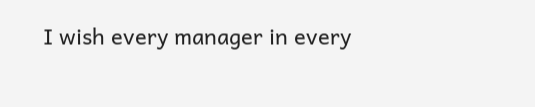I wish every manager in every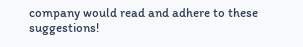company would read and adhere to these suggestions!